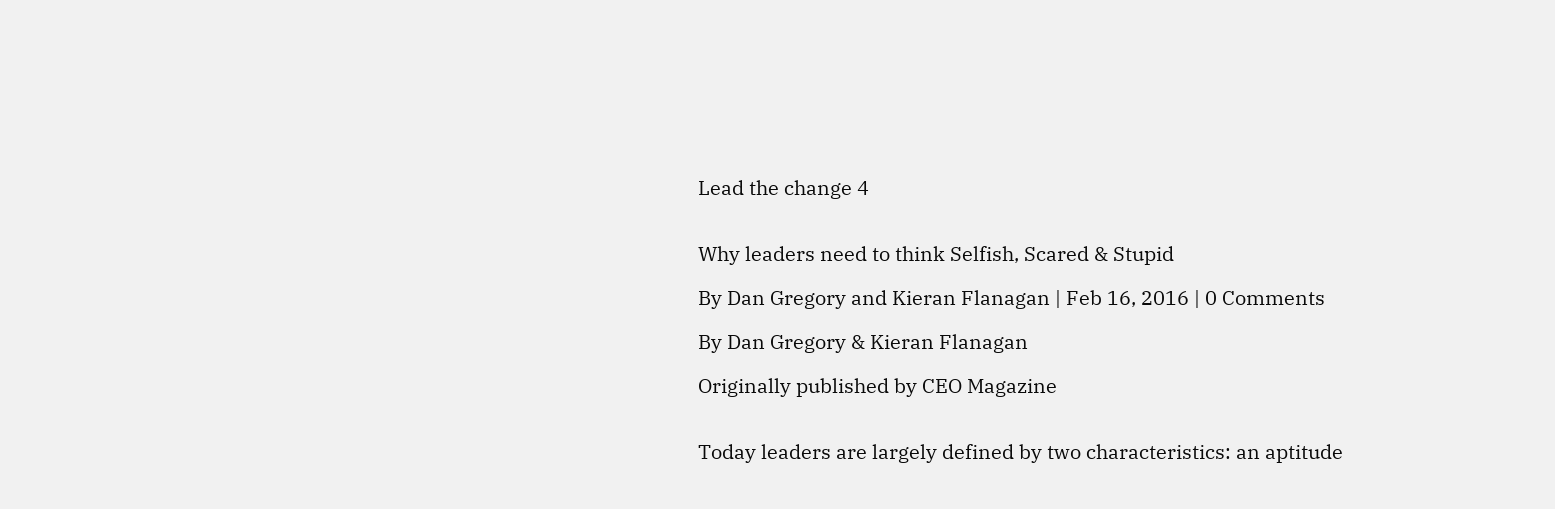Lead the change 4


Why leaders need to think Selfish, Scared & Stupid

By Dan Gregory and Kieran Flanagan | Feb 16, 2016 | 0 Comments

By Dan Gregory & Kieran Flanagan

Originally published by CEO Magazine


Today leaders are largely defined by two characteristics: an aptitude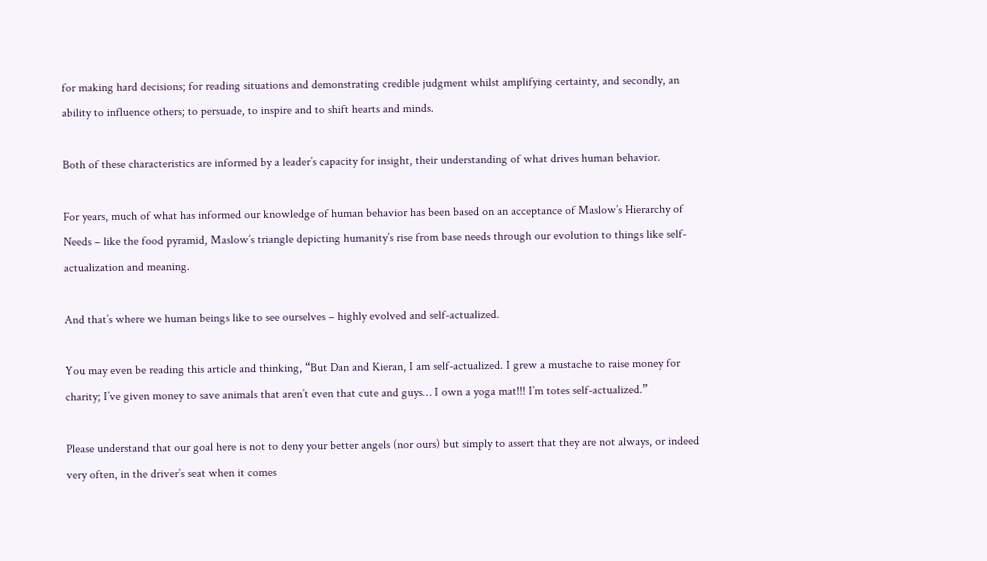for making hard decisions; for reading situations and demonstrating credible judgment whilst amplifying certainty, and secondly, an ability to influence others; to persuade, to inspire and to shift hearts and minds.

Both of these characteristics are informed by a leader’s capacity for insight, their understanding of what drives human behavior.

For years, much of what has informed our knowledge of human behavior has been based on an acceptance of Maslow’s Hierarchy of Needs – like the food pyramid, Maslow’s triangle depicting humanity’s rise from base needs through our evolution to things like self-actualization and meaning.

And that’s where we human beings like to see ourselves – highly evolved and self-actualized.

You may even be reading this article and thinking, “But Dan and Kieran, I am self-actualized. I grew a mustache to raise money for charity; I’ve given money to save animals that aren’t even that cute and guys… I own a yoga mat!!! I’m totes self-actualized.”

Please understand that our goal here is not to deny your better angels (nor ours) but simply to assert that they are not always, or indeed very often, in the driver’s seat when it comes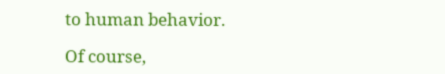to human behavior.

Of course,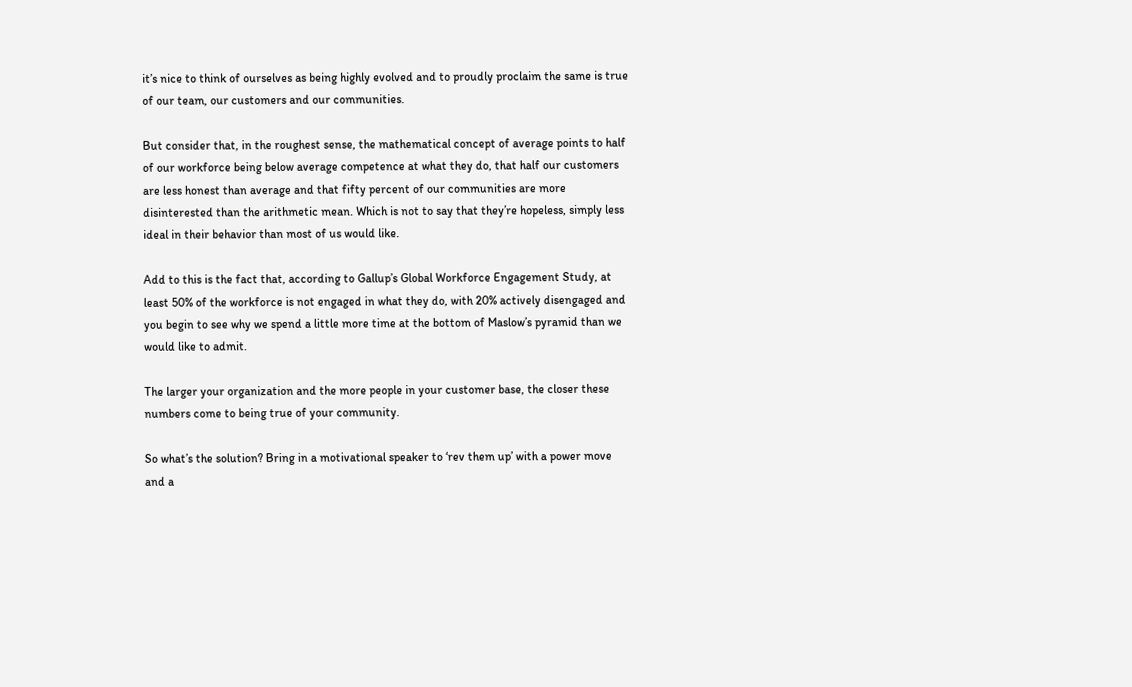it’s nice to think of ourselves as being highly evolved and to proudly proclaim the same is true of our team, our customers and our communities.

But consider that, in the roughest sense, the mathematical concept of average points to half of our workforce being below average competence at what they do, that half our customers are less honest than average and that fifty percent of our communities are more disinterested than the arithmetic mean. Which is not to say that they’re hopeless, simply less ideal in their behavior than most of us would like.

Add to this is the fact that, according to Gallup’s Global Workforce Engagement Study, at least 50% of the workforce is not engaged in what they do, with 20% actively disengaged and you begin to see why we spend a little more time at the bottom of Maslow’s pyramid than we would like to admit.

The larger your organization and the more people in your customer base, the closer these numbers come to being true of your community.

So what’s the solution? Bring in a motivational speaker to ‘rev them up’ with a power move and a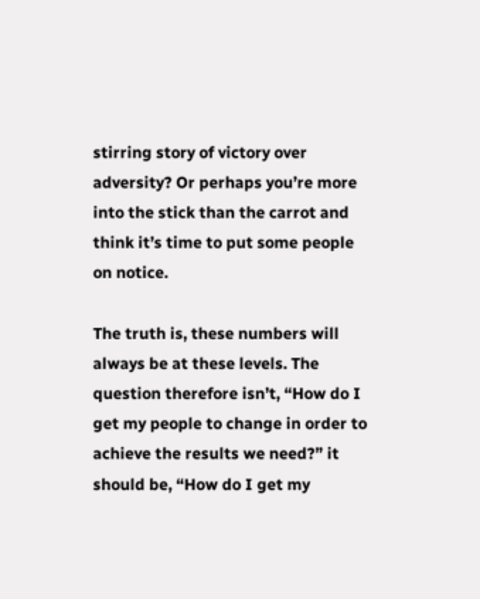stirring story of victory over adversity? Or perhaps you’re more into the stick than the carrot and think it’s time to put some people on notice.

The truth is, these numbers will always be at these levels. The question therefore isn’t, “How do I get my people to change in order to achieve the results we need?” it should be, “How do I get my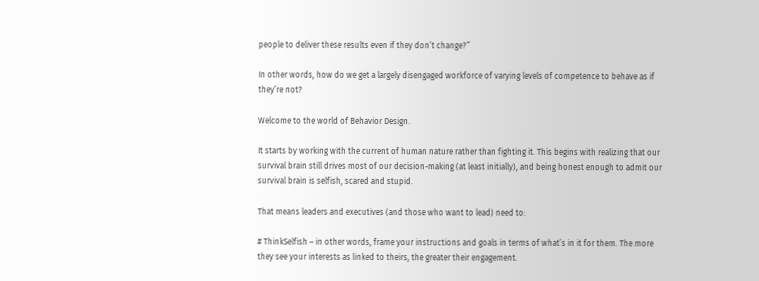people to deliver these results even if they don’t change?”

In other words, how do we get a largely disengaged workforce of varying levels of competence to behave as if they’re not?

Welcome to the world of Behavior Design.

It starts by working with the current of human nature rather than fighting it. This begins with realizing that our survival brain still drives most of our decision-making (at least initially), and being honest enough to admit our survival brain is selfish, scared and stupid.

That means leaders and executives (and those who want to lead) need to:

# ThinkSelfish – in other words, frame your instructions and goals in terms of what’s in it for them. The more they see your interests as linked to theirs, the greater their engagement.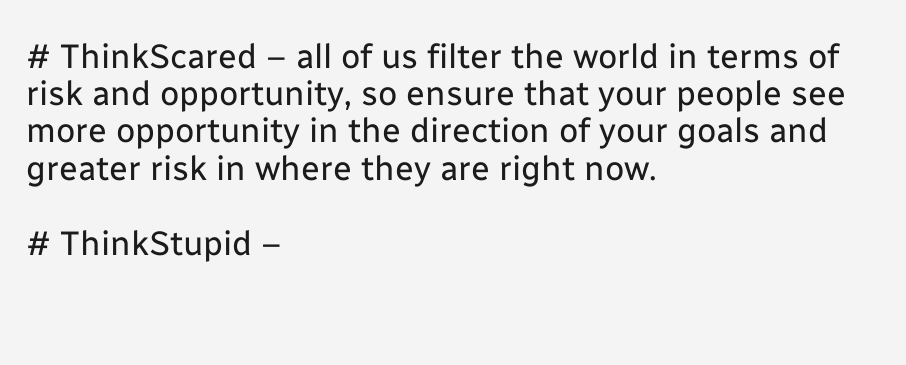# ThinkScared – all of us filter the world in terms of risk and opportunity, so ensure that your people see more opportunity in the direction of your goals and greater risk in where they are right now.

# ThinkStupid –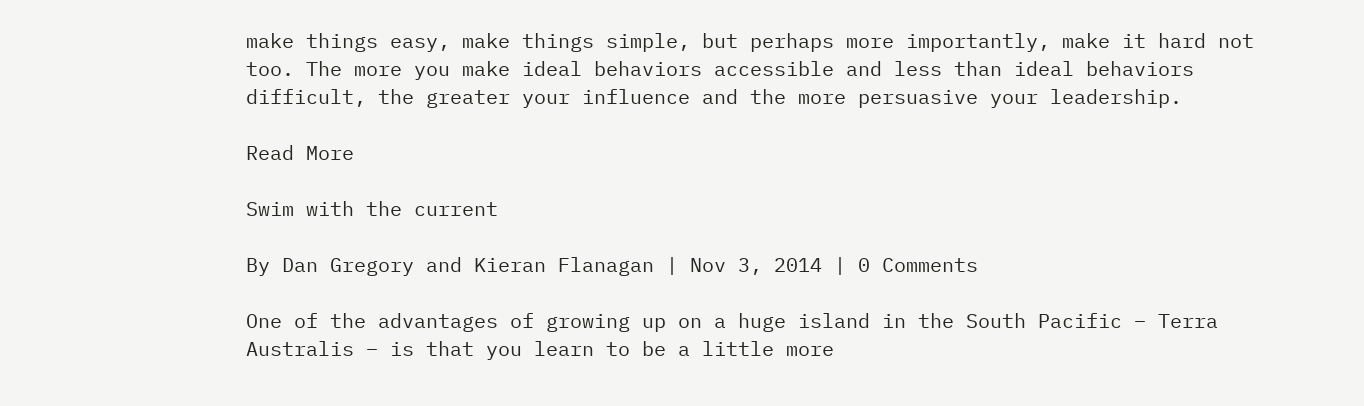make things easy, make things simple, but perhaps more importantly, make it hard not too. The more you make ideal behaviors accessible and less than ideal behaviors difficult, the greater your influence and the more persuasive your leadership.

Read More

Swim with the current

By Dan Gregory and Kieran Flanagan | Nov 3, 2014 | 0 Comments

One of the advantages of growing up on a huge island in the South Pacific – Terra Australis – is that you learn to be a little more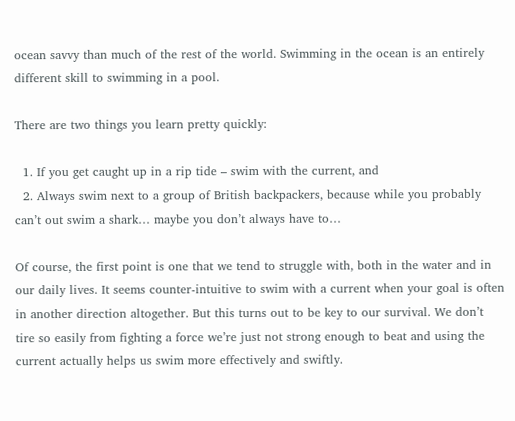ocean savvy than much of the rest of the world. Swimming in the ocean is an entirely different skill to swimming in a pool.

There are two things you learn pretty quickly:

  1. If you get caught up in a rip tide – swim with the current, and
  2. Always swim next to a group of British backpackers, because while you probably can’t out swim a shark… maybe you don’t always have to…

Of course, the first point is one that we tend to struggle with, both in the water and in our daily lives. It seems counter-intuitive to swim with a current when your goal is often in another direction altogether. But this turns out to be key to our survival. We don’t tire so easily from fighting a force we’re just not strong enough to beat and using the current actually helps us swim more effectively and swiftly.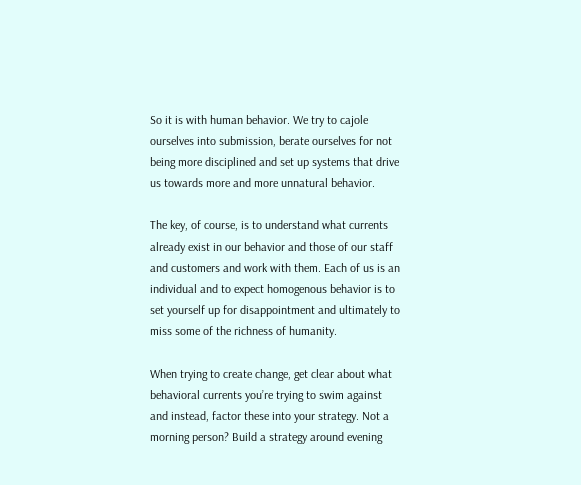So it is with human behavior. We try to cajole ourselves into submission, berate ourselves for not being more disciplined and set up systems that drive us towards more and more unnatural behavior.

The key, of course, is to understand what currents already exist in our behavior and those of our staff and customers and work with them. Each of us is an individual and to expect homogenous behavior is to set yourself up for disappointment and ultimately to miss some of the richness of humanity.

When trying to create change, get clear about what behavioral currents you’re trying to swim against and instead, factor these into your strategy. Not a morning person? Build a strategy around evening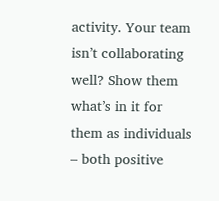activity. Your team isn’t collaborating well? Show them what’s in it for them as individuals – both positive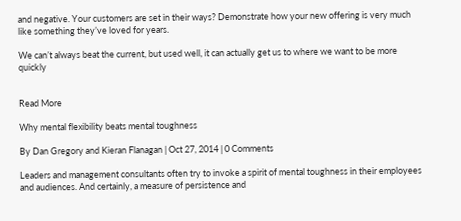and negative. Your customers are set in their ways? Demonstrate how your new offering is very much like something they’ve loved for years.

We can’t always beat the current, but used well, it can actually get us to where we want to be more quickly


Read More

Why mental flexibility beats mental toughness

By Dan Gregory and Kieran Flanagan | Oct 27, 2014 | 0 Comments

Leaders and management consultants often try to invoke a spirit of mental toughness in their employees and audiences. And certainly, a measure of persistence and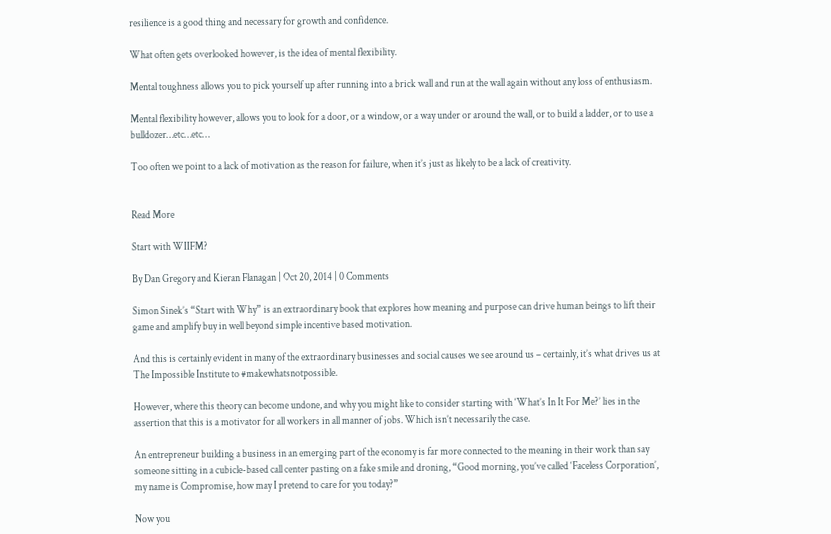resilience is a good thing and necessary for growth and confidence.

What often gets overlooked however, is the idea of mental flexibility.

Mental toughness allows you to pick yourself up after running into a brick wall and run at the wall again without any loss of enthusiasm.

Mental flexibility however, allows you to look for a door, or a window, or a way under or around the wall, or to build a ladder, or to use a bulldozer…etc…etc…

Too often we point to a lack of motivation as the reason for failure, when it’s just as likely to be a lack of creativity.


Read More

Start with WIIFM?

By Dan Gregory and Kieran Flanagan | Oct 20, 2014 | 0 Comments

Simon Sinek’s “Start with Why” is an extraordinary book that explores how meaning and purpose can drive human beings to lift their game and amplify buy in well beyond simple incentive based motivation.

And this is certainly evident in many of the extraordinary businesses and social causes we see around us – certainly, it’s what drives us at The Impossible Institute to #makewhatsnotpossible.

However, where this theory can become undone, and why you might like to consider starting with ‘What’s In It For Me?’ lies in the assertion that this is a motivator for all workers in all manner of jobs. Which isn’t necessarily the case.

An entrepreneur building a business in an emerging part of the economy is far more connected to the meaning in their work than say someone sitting in a cubicle-based call center pasting on a fake smile and droning, “Good morning, you’ve called ‘Faceless Corporation’, my name is Compromise, how may I pretend to care for you today?”

Now you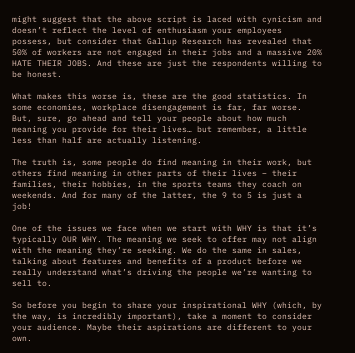might suggest that the above script is laced with cynicism and doesn’t reflect the level of enthusiasm your employees possess, but consider that Gallup Research has revealed that 50% of workers are not engaged in their jobs and a massive 20% HATE THEIR JOBS. And these are just the respondents willing to be honest.

What makes this worse is, these are the good statistics. In some economies, workplace disengagement is far, far worse. But, sure, go ahead and tell your people about how much meaning you provide for their lives… but remember, a little less than half are actually listening.

The truth is, some people do find meaning in their work, but others find meaning in other parts of their lives – their families, their hobbies, in the sports teams they coach on weekends. And for many of the latter, the 9 to 5 is just a job!

One of the issues we face when we start with WHY is that it’s typically OUR WHY. The meaning we seek to offer may not align with the meaning they’re seeking. We do the same in sales, talking about features and benefits of a product before we really understand what’s driving the people we’re wanting to sell to.

So before you begin to share your inspirational WHY (which, by the way, is incredibly important), take a moment to consider your audience. Maybe their aspirations are different to your own.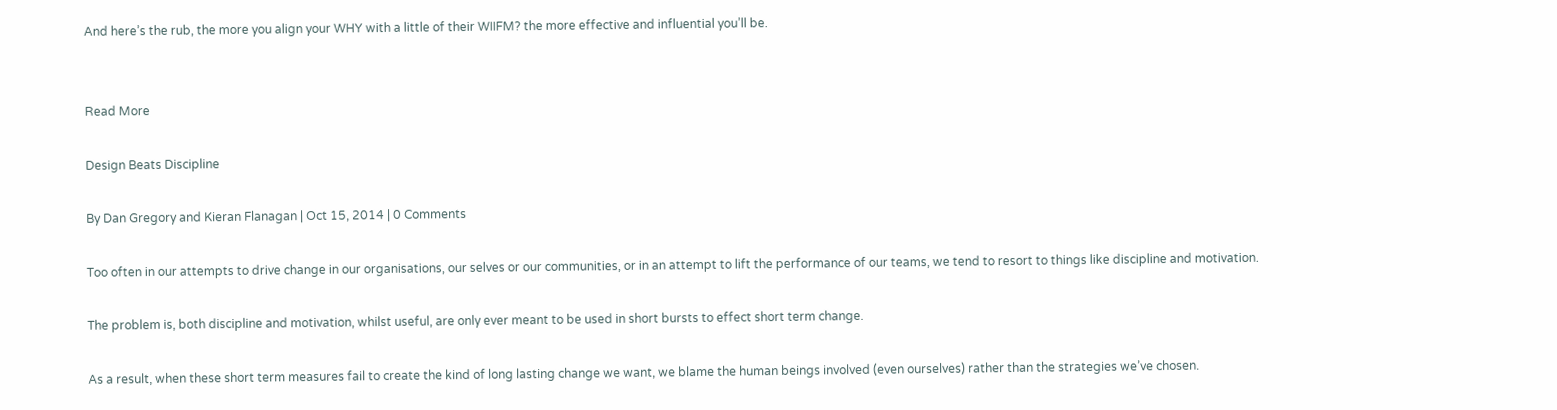And here’s the rub, the more you align your WHY with a little of their WIIFM? the more effective and influential you’ll be.


Read More

Design Beats Discipline

By Dan Gregory and Kieran Flanagan | Oct 15, 2014 | 0 Comments

Too often in our attempts to drive change in our organisations, our selves or our communities, or in an attempt to lift the performance of our teams, we tend to resort to things like discipline and motivation.

The problem is, both discipline and motivation, whilst useful, are only ever meant to be used in short bursts to effect short term change.

As a result, when these short term measures fail to create the kind of long lasting change we want, we blame the human beings involved (even ourselves) rather than the strategies we’ve chosen.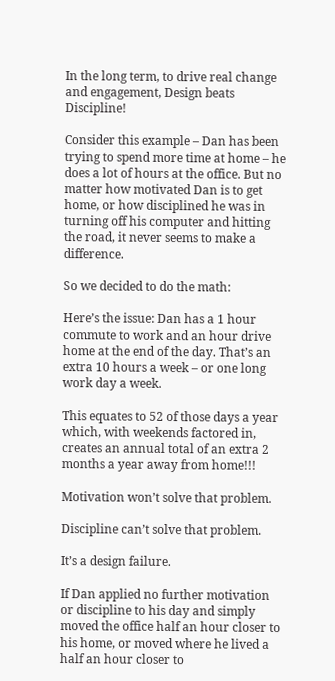In the long term, to drive real change and engagement, Design beats Discipline!

Consider this example – Dan has been trying to spend more time at home – he does a lot of hours at the office. But no matter how motivated Dan is to get home, or how disciplined he was in turning off his computer and hitting the road, it never seems to make a difference.

So we decided to do the math:

Here’s the issue: Dan has a 1 hour commute to work and an hour drive home at the end of the day. That’s an extra 10 hours a week – or one long work day a week.

This equates to 52 of those days a year which, with weekends factored in, creates an annual total of an extra 2 months a year away from home!!!

Motivation won’t solve that problem.

Discipline can’t solve that problem.

It’s a design failure.

If Dan applied no further motivation or discipline to his day and simply moved the office half an hour closer to his home, or moved where he lived a half an hour closer to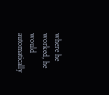where he worked, he would automatically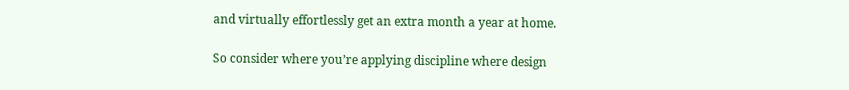and virtually effortlessly get an extra month a year at home.

So consider where you’re applying discipline where design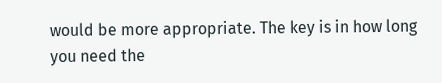would be more appropriate. The key is in how long you need the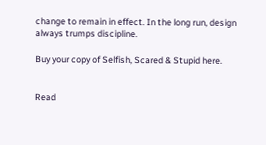change to remain in effect. In the long run, design always trumps discipline.

Buy your copy of Selfish, Scared & Stupid here.


Read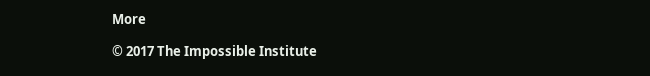More

© 2017 The Impossible Institute